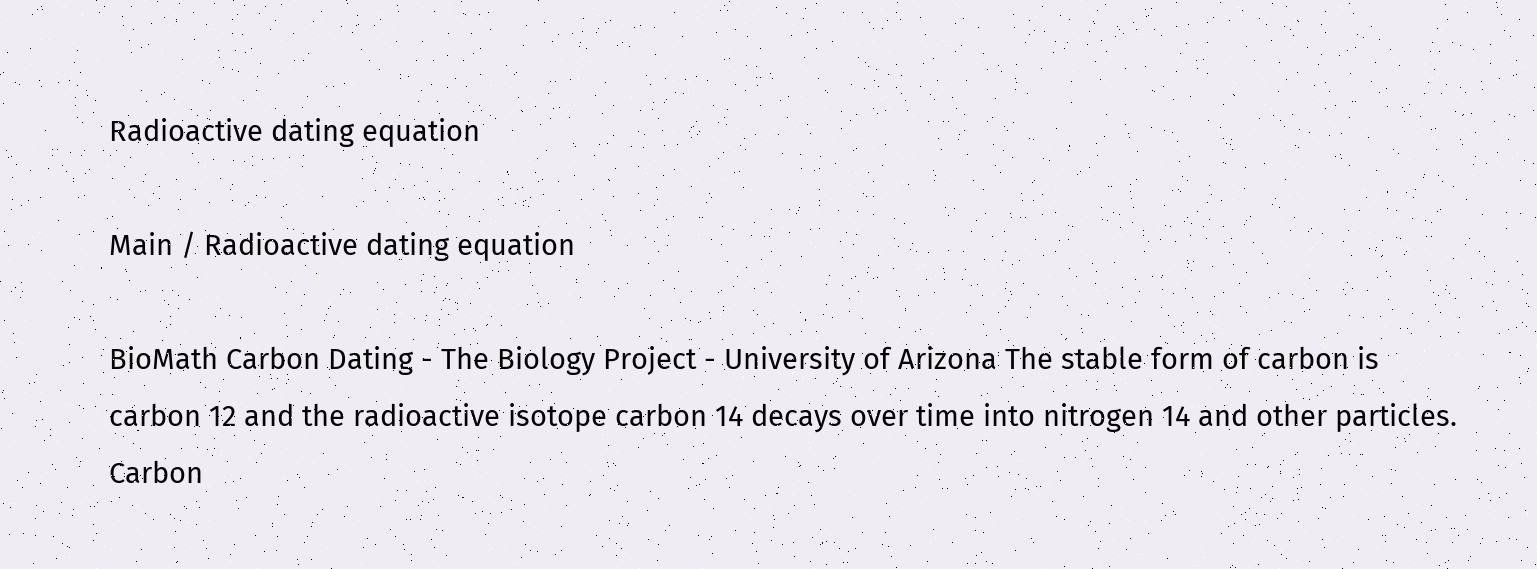Radioactive dating equation

Main / Radioactive dating equation

BioMath Carbon Dating - The Biology Project - University of Arizona The stable form of carbon is carbon 12 and the radioactive isotope carbon 14 decays over time into nitrogen 14 and other particles. Carbon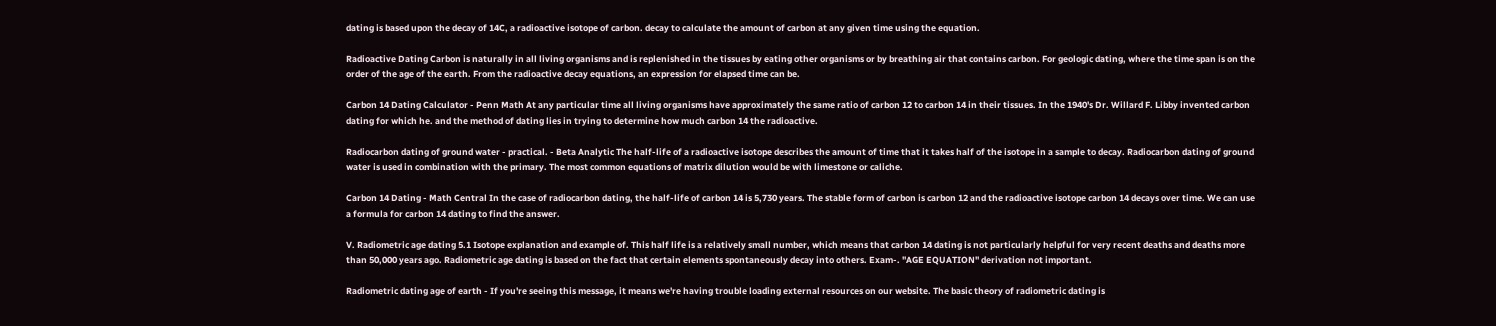dating is based upon the decay of 14C, a radioactive isotope of carbon. decay to calculate the amount of carbon at any given time using the equation.

Radioactive Dating Carbon is naturally in all living organisms and is replenished in the tissues by eating other organisms or by breathing air that contains carbon. For geologic dating, where the time span is on the order of the age of the earth. From the radioactive decay equations, an expression for elapsed time can be.

Carbon 14 Dating Calculator - Penn Math At any particular time all living organisms have approximately the same ratio of carbon 12 to carbon 14 in their tissues. In the 1940's Dr. Willard F. Libby invented carbon dating for which he. and the method of dating lies in trying to determine how much carbon 14 the radioactive.

Radiocarbon dating of ground water - practical. - Beta Analytic The half-life of a radioactive isotope describes the amount of time that it takes half of the isotope in a sample to decay. Radiocarbon dating of ground water is used in combination with the primary. The most common equations of matrix dilution would be with limestone or caliche.

Carbon 14 Dating - Math Central In the case of radiocarbon dating, the half-life of carbon 14 is 5,730 years. The stable form of carbon is carbon 12 and the radioactive isotope carbon 14 decays over time. We can use a formula for carbon 14 dating to find the answer.

V. Radiometric age dating 5.1 Isotope explanation and example of. This half life is a relatively small number, which means that carbon 14 dating is not particularly helpful for very recent deaths and deaths more than 50,000 years ago. Radiometric age dating is based on the fact that certain elements spontaneously decay into others. Exam-. "AGE EQUATION" derivation not important.

Radiometric dating age of earth - If you're seeing this message, it means we're having trouble loading external resources on our website. The basic theory of radiometric dating is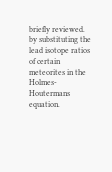briefly reviewed. by substituting the lead isotope ratios of certain meteorites in the Holmes-Houtermans equation.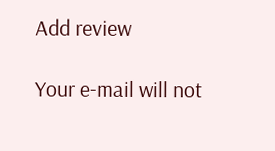Add review

Your e-mail will not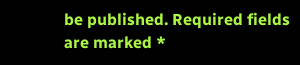be published. Required fields are marked *